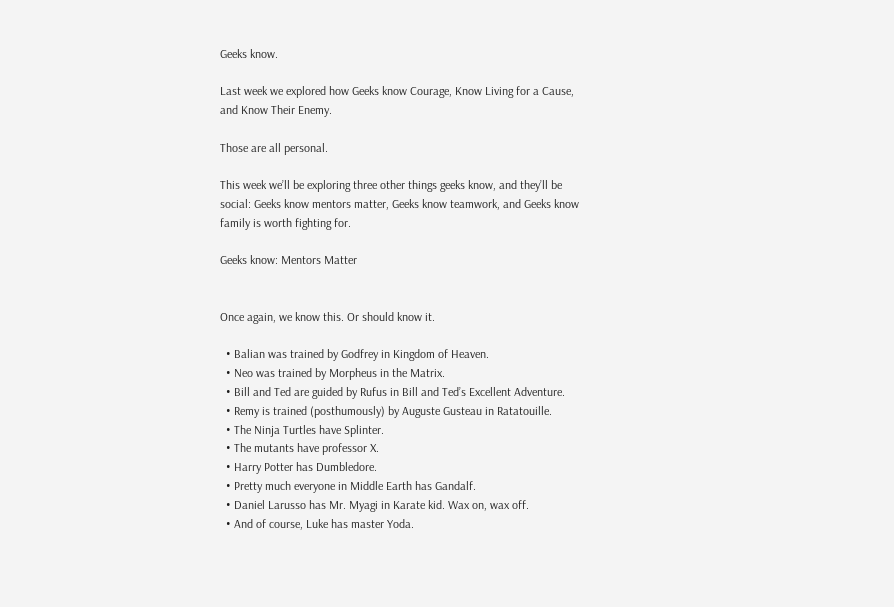Geeks know.

Last week we explored how Geeks know Courage, Know Living for a Cause, and Know Their Enemy.

Those are all personal.

This week we’ll be exploring three other things geeks know, and they’ll be social: Geeks know mentors matter, Geeks know teamwork, and Geeks know family is worth fighting for.

Geeks know: Mentors Matter


Once again, we know this. Or should know it.

  • Balian was trained by Godfrey in Kingdom of Heaven.
  • Neo was trained by Morpheus in the Matrix.
  • Bill and Ted are guided by Rufus in Bill and Ted’s Excellent Adventure.
  • Remy is trained (posthumously) by Auguste Gusteau in Ratatouille.
  • The Ninja Turtles have Splinter.
  • The mutants have professor X.
  • Harry Potter has Dumbledore.
  • Pretty much everyone in Middle Earth has Gandalf.
  • Daniel Larusso has Mr. Myagi in Karate kid. Wax on, wax off.
  • And of course, Luke has master Yoda.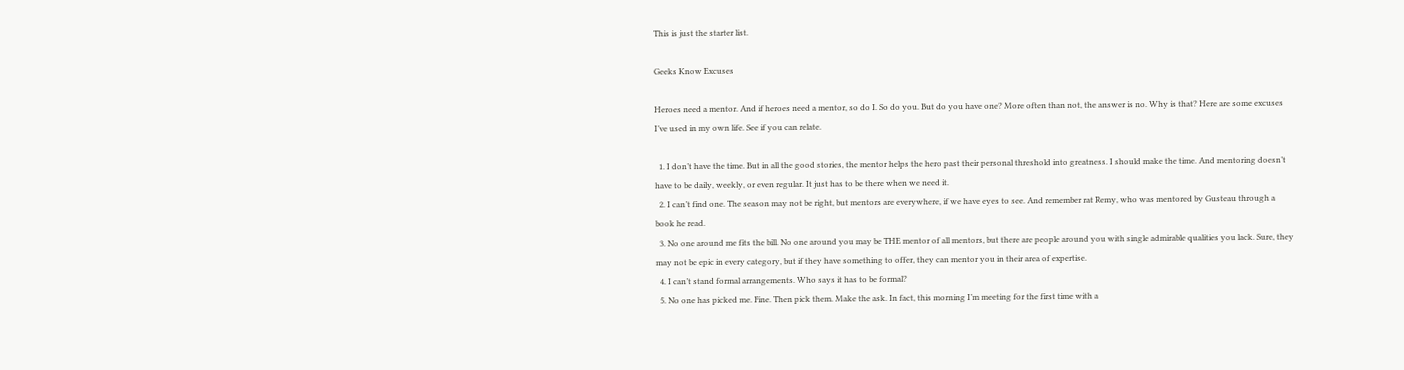This is just the starter list.

Geeks Know Excuses

Heroes need a mentor. And if heroes need a mentor, so do I. So do you. But do you have one? More often than not, the answer is no. Why is that? Here are some excuses I’ve used in my own life. See if you can relate.

  1. I don’t have the time. But in all the good stories, the mentor helps the hero past their personal threshold into greatness. I should make the time. And mentoring doesn’t have to be daily, weekly, or even regular. It just has to be there when we need it.
  2. I can’t find one. The season may not be right, but mentors are everywhere, if we have eyes to see. And remember rat Remy, who was mentored by Gusteau through a book he read.
  3. No one around me fits the bill. No one around you may be THE mentor of all mentors, but there are people around you with single admirable qualities you lack. Sure, they may not be epic in every category, but if they have something to offer, they can mentor you in their area of expertise.
  4. I can’t stand formal arrangements. Who says it has to be formal?
  5. No one has picked me. Fine. Then pick them. Make the ask. In fact, this morning I’m meeting for the first time with a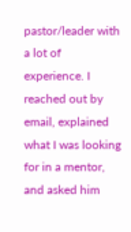pastor/leader with a lot of experience. I reached out by email, explained what I was looking for in a mentor, and asked him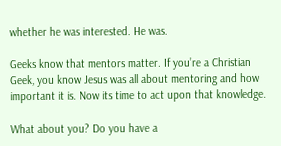whether he was interested. He was.

Geeks know that mentors matter. If you’re a Christian Geek, you know Jesus was all about mentoring and how important it is. Now its time to act upon that knowledge.

What about you? Do you have a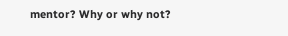mentor? Why or why not?